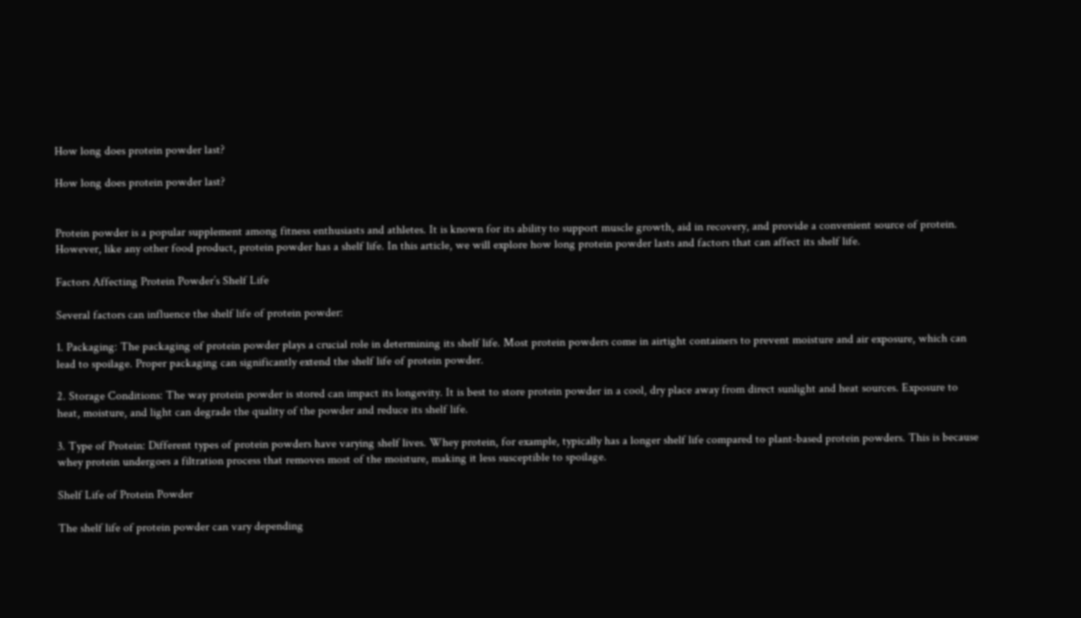How long does protein powder last?

How long does protein powder last?


Protein powder is a popular supplement among fitness enthusiasts and athletes. It is known for its ability to support muscle growth, aid in recovery, and provide a convenient source of protein. However, like any other food product, protein powder has a shelf life. In this article, we will explore how long protein powder lasts and factors that can affect its shelf life.

Factors Affecting Protein Powder’s Shelf Life

Several factors can influence the shelf life of protein powder:

1. Packaging: The packaging of protein powder plays a crucial role in determining its shelf life. Most protein powders come in airtight containers to prevent moisture and air exposure, which can lead to spoilage. Proper packaging can significantly extend the shelf life of protein powder.

2. Storage Conditions: The way protein powder is stored can impact its longevity. It is best to store protein powder in a cool, dry place away from direct sunlight and heat sources. Exposure to heat, moisture, and light can degrade the quality of the powder and reduce its shelf life.

3. Type of Protein: Different types of protein powders have varying shelf lives. Whey protein, for example, typically has a longer shelf life compared to plant-based protein powders. This is because whey protein undergoes a filtration process that removes most of the moisture, making it less susceptible to spoilage.

Shelf Life of Protein Powder

The shelf life of protein powder can vary depending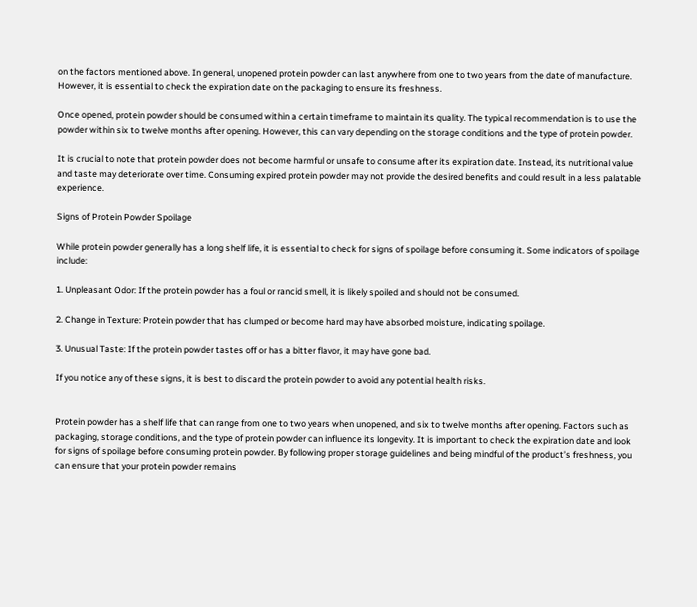on the factors mentioned above. In general, unopened protein powder can last anywhere from one to two years from the date of manufacture. However, it is essential to check the expiration date on the packaging to ensure its freshness.

Once opened, protein powder should be consumed within a certain timeframe to maintain its quality. The typical recommendation is to use the powder within six to twelve months after opening. However, this can vary depending on the storage conditions and the type of protein powder.

It is crucial to note that protein powder does not become harmful or unsafe to consume after its expiration date. Instead, its nutritional value and taste may deteriorate over time. Consuming expired protein powder may not provide the desired benefits and could result in a less palatable experience.

Signs of Protein Powder Spoilage

While protein powder generally has a long shelf life, it is essential to check for signs of spoilage before consuming it. Some indicators of spoilage include:

1. Unpleasant Odor: If the protein powder has a foul or rancid smell, it is likely spoiled and should not be consumed.

2. Change in Texture: Protein powder that has clumped or become hard may have absorbed moisture, indicating spoilage.

3. Unusual Taste: If the protein powder tastes off or has a bitter flavor, it may have gone bad.

If you notice any of these signs, it is best to discard the protein powder to avoid any potential health risks.


Protein powder has a shelf life that can range from one to two years when unopened, and six to twelve months after opening. Factors such as packaging, storage conditions, and the type of protein powder can influence its longevity. It is important to check the expiration date and look for signs of spoilage before consuming protein powder. By following proper storage guidelines and being mindful of the product’s freshness, you can ensure that your protein powder remains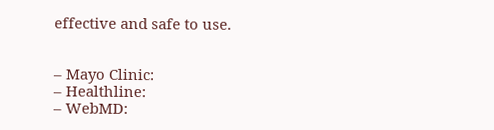effective and safe to use.


– Mayo Clinic:
– Healthline:
– WebMD: